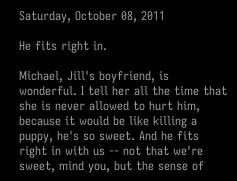Saturday, October 08, 2011

He fits right in.

Michael, Jill's boyfriend, is wonderful. I tell her all the time that she is never allowed to hurt him, because it would be like killing a puppy, he's so sweet. And he fits right in with us -- not that we're sweet, mind you, but the sense of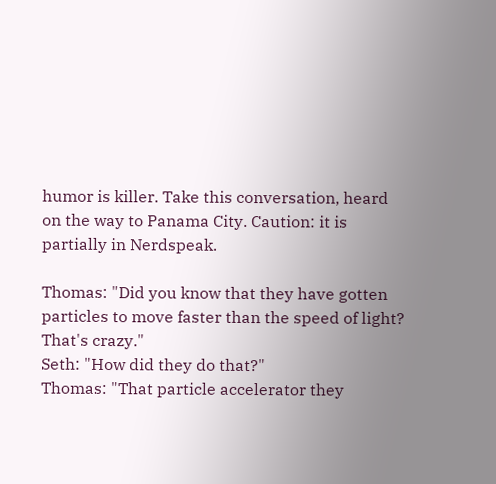humor is killer. Take this conversation, heard on the way to Panama City. Caution: it is partially in Nerdspeak.

Thomas: "Did you know that they have gotten particles to move faster than the speed of light? That's crazy."
Seth: "How did they do that?"
Thomas: "That particle accelerator they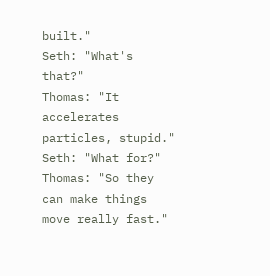built."
Seth: "What's that?"
Thomas: "It accelerates particles, stupid."
Seth: "What for?"
Thomas: "So they can make things move really fast."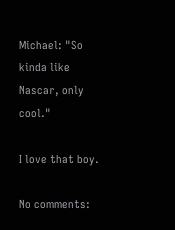Michael: "So kinda like Nascar, only cool."

I love that boy.

No comments: